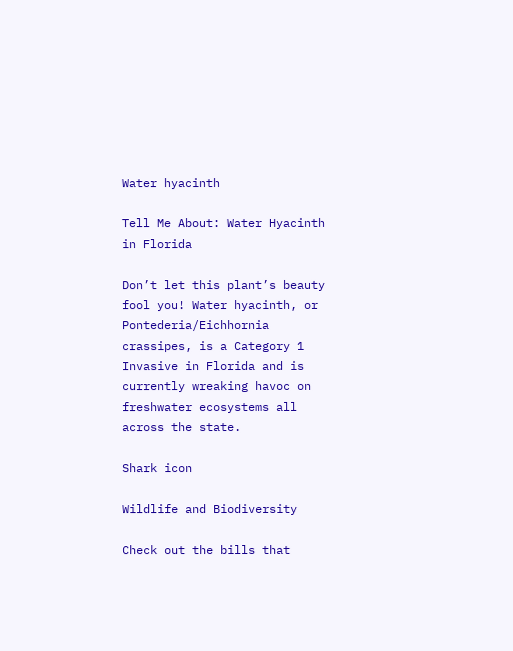Water hyacinth

Tell Me About: Water Hyacinth in Florida

Don’t let this plant’s beauty fool you! Water hyacinth, or Pontederia/Eichhornia crassipes, is a Category 1 Invasive in Florida and is currently wreaking havoc on freshwater ecosystems all across the state.

Shark icon

Wildlife and Biodiversity

Check out the bills that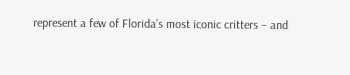represent a few of Florida’s most iconic critters – and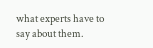what experts have to say about them.